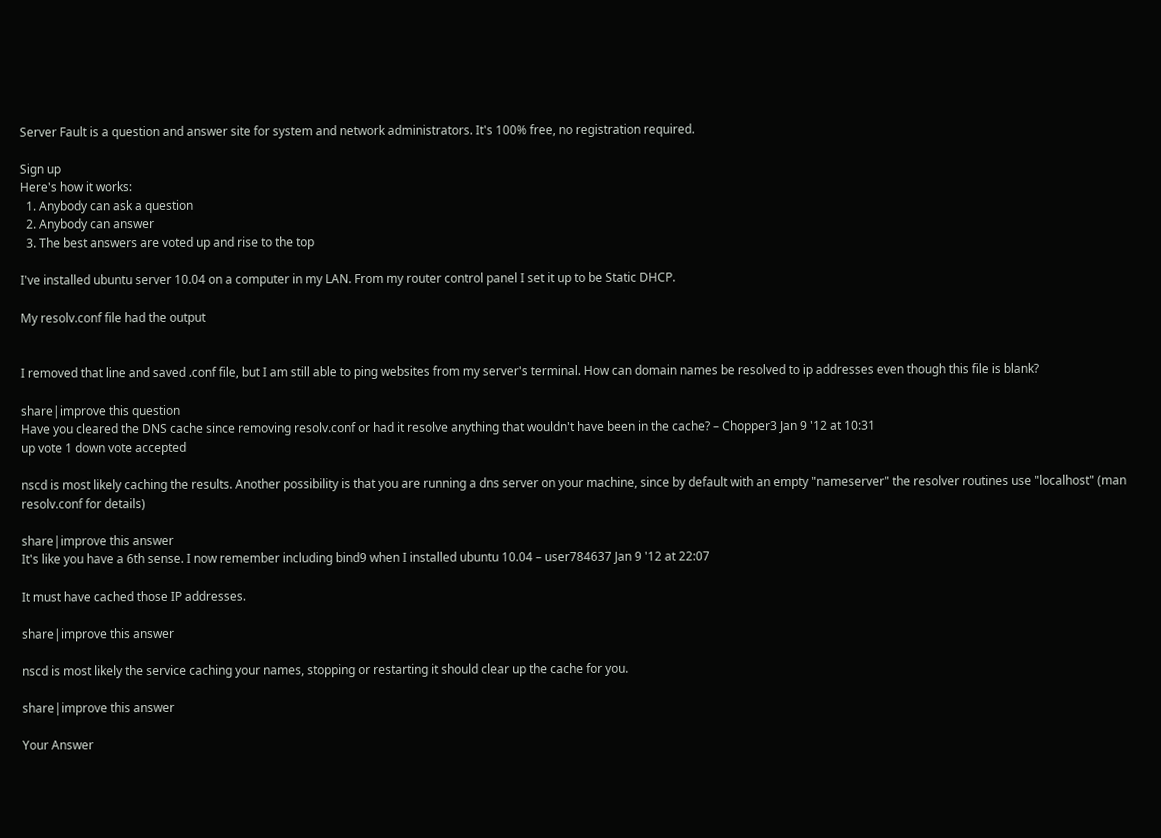Server Fault is a question and answer site for system and network administrators. It's 100% free, no registration required.

Sign up
Here's how it works:
  1. Anybody can ask a question
  2. Anybody can answer
  3. The best answers are voted up and rise to the top

I've installed ubuntu server 10.04 on a computer in my LAN. From my router control panel I set it up to be Static DHCP.

My resolv.conf file had the output


I removed that line and saved .conf file, but I am still able to ping websites from my server's terminal. How can domain names be resolved to ip addresses even though this file is blank?

share|improve this question
Have you cleared the DNS cache since removing resolv.conf or had it resolve anything that wouldn't have been in the cache? – Chopper3 Jan 9 '12 at 10:31
up vote 1 down vote accepted

nscd is most likely caching the results. Another possibility is that you are running a dns server on your machine, since by default with an empty "nameserver" the resolver routines use "localhost" (man resolv.conf for details)

share|improve this answer
It's like you have a 6th sense. I now remember including bind9 when I installed ubuntu 10.04 – user784637 Jan 9 '12 at 22:07

It must have cached those IP addresses.

share|improve this answer

nscd is most likely the service caching your names, stopping or restarting it should clear up the cache for you.

share|improve this answer

Your Answer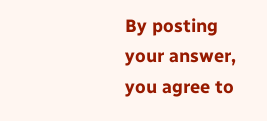By posting your answer, you agree to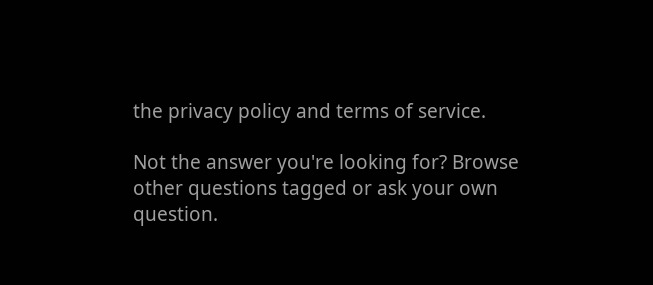the privacy policy and terms of service.

Not the answer you're looking for? Browse other questions tagged or ask your own question.